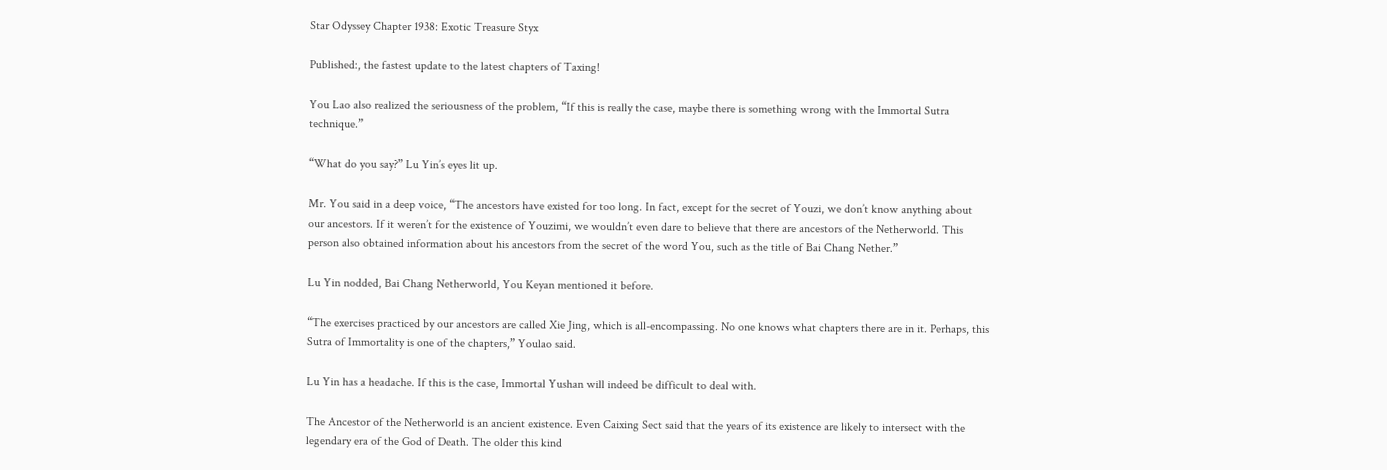Star Odyssey Chapter 1938: Exotic Treasure Styx

Published:, the fastest update to the latest chapters of Taxing!

You Lao also realized the seriousness of the problem, “If this is really the case, maybe there is something wrong with the Immortal Sutra technique.”

“What do you say?” Lu Yin’s eyes lit up.

Mr. You said in a deep voice, “The ancestors have existed for too long. In fact, except for the secret of Youzi, we don’t know anything about our ancestors. If it weren’t for the existence of Youzimi, we wouldn’t even dare to believe that there are ancestors of the Netherworld. This person also obtained information about his ancestors from the secret of the word You, such as the title of Bai Chang Nether.”

Lu Yin nodded, Bai Chang Netherworld, You Keyan mentioned it before.

“The exercises practiced by our ancestors are called Xie Jing, which is all-encompassing. No one knows what chapters there are in it. Perhaps, this Sutra of Immortality is one of the chapters,” Youlao said.

Lu Yin has a headache. If this is the case, Immortal Yushan will indeed be difficult to deal with.

The Ancestor of the Netherworld is an ancient existence. Even Caixing Sect said that the years of its existence are likely to intersect with the legendary era of the God of Death. The older this kind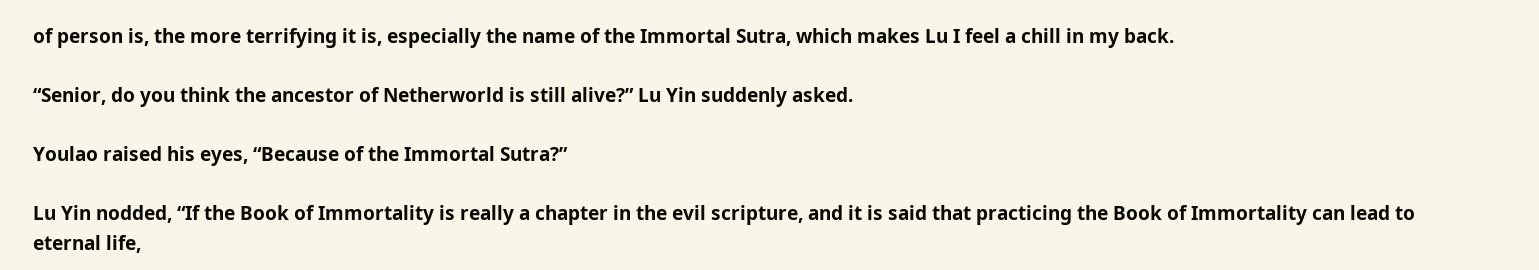of person is, the more terrifying it is, especially the name of the Immortal Sutra, which makes Lu I feel a chill in my back.

“Senior, do you think the ancestor of Netherworld is still alive?” Lu Yin suddenly asked.

Youlao raised his eyes, “Because of the Immortal Sutra?”

Lu Yin nodded, “If the Book of Immortality is really a chapter in the evil scripture, and it is said that practicing the Book of Immortality can lead to eternal life,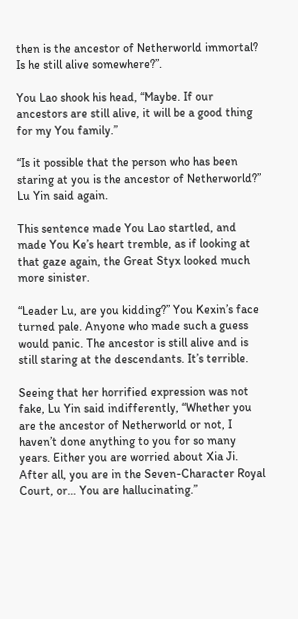then is the ancestor of Netherworld immortal? Is he still alive somewhere?”.

You Lao shook his head, “Maybe. If our ancestors are still alive, it will be a good thing for my You family.”

“Is it possible that the person who has been staring at you is the ancestor of Netherworld?” Lu Yin said again.

This sentence made You Lao startled, and made You Ke’s heart tremble, as if looking at that gaze again, the Great Styx looked much more sinister.

“Leader Lu, are you kidding?” You Kexin’s face turned pale. Anyone who made such a guess would panic. The ancestor is still alive and is still staring at the descendants. It’s terrible.

Seeing that her horrified expression was not fake, Lu Yin said indifferently, “Whether you are the ancestor of Netherworld or not, I haven’t done anything to you for so many years. Either you are worried about Xia Ji. After all, you are in the Seven-Character Royal Court, or… You are hallucinating.”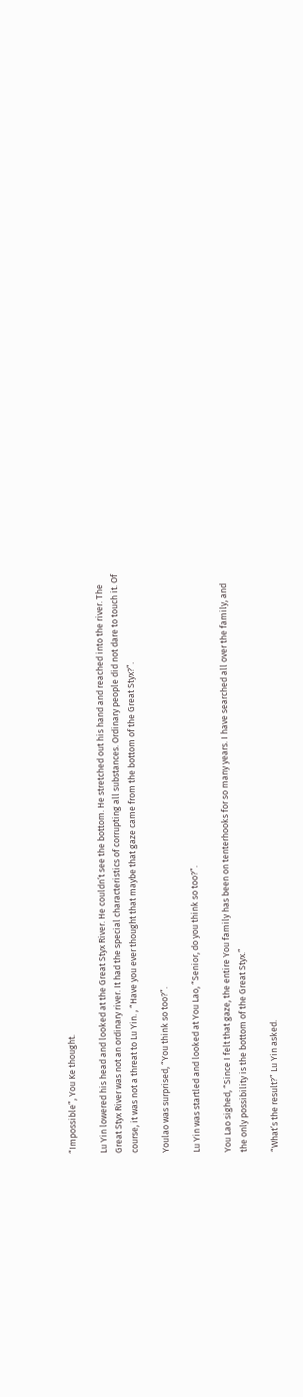“Impossible”, You Ke thought.

Lu Yin lowered his head and looked at the Great Styx River. He couldn’t see the bottom. He stretched out his hand and reached into the river. The Great Styx River was not an ordinary river. It had the special characteristics of corrupting all substances. Ordinary people did not dare to touch it. Of course, it was not a threat to Lu Yin. , “Have you ever thought that maybe that gaze came from the bottom of the Great Styx?”.

Youlao was surprised, “You think so too?”.

Lu Yin was startled and looked at You Lao, “Senior, do you think so too?”.

You Lao sighed, “Since I felt that gaze, the entire You family has been on tenterhooks for so many years. I have searched all over the family, and the only possibility is the bottom of the Great Styx.”

“What’s the result?” Lu Yin asked.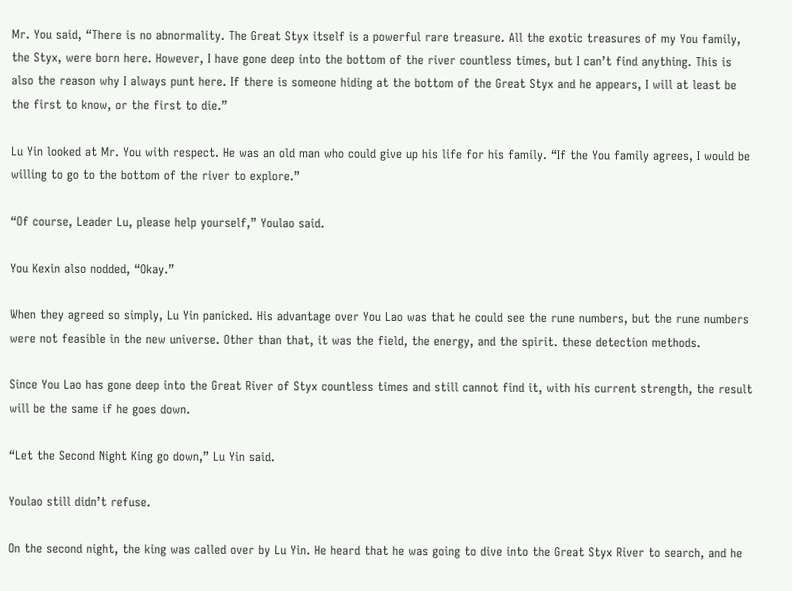Mr. You said, “There is no abnormality. The Great Styx itself is a powerful rare treasure. All the exotic treasures of my You family, the Styx, were born here. However, I have gone deep into the bottom of the river countless times, but I can’t find anything. This is also the reason why I always punt here. If there is someone hiding at the bottom of the Great Styx and he appears, I will at least be the first to know, or the first to die.”

Lu Yin looked at Mr. You with respect. He was an old man who could give up his life for his family. “If the You family agrees, I would be willing to go to the bottom of the river to explore.”

“Of course, Leader Lu, please help yourself,” Youlao said.

You Kexin also nodded, “Okay.”

When they agreed so simply, Lu Yin panicked. His advantage over You Lao was that he could see the rune numbers, but the rune numbers were not feasible in the new universe. Other than that, it was the field, the energy, and the spirit. these detection methods.

Since You Lao has gone deep into the Great River of Styx countless times and still cannot find it, with his current strength, the result will be the same if he goes down.

“Let the Second Night King go down,” Lu Yin said.

Youlao still didn’t refuse.

On the second night, the king was called over by Lu Yin. He heard that he was going to dive into the Great Styx River to search, and he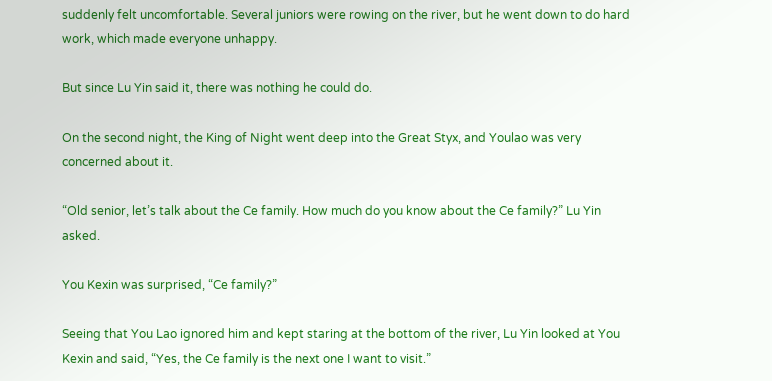suddenly felt uncomfortable. Several juniors were rowing on the river, but he went down to do hard work, which made everyone unhappy.

But since Lu Yin said it, there was nothing he could do.

On the second night, the King of Night went deep into the Great Styx, and Youlao was very concerned about it.

“Old senior, let’s talk about the Ce family. How much do you know about the Ce family?” Lu Yin asked.

You Kexin was surprised, “Ce family?”

Seeing that You Lao ignored him and kept staring at the bottom of the river, Lu Yin looked at You Kexin and said, “Yes, the Ce family is the next one I want to visit.”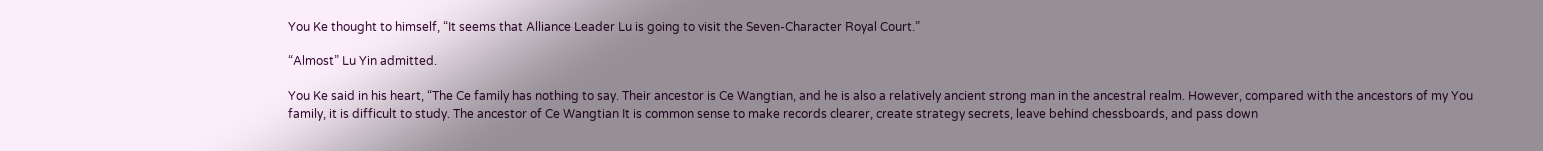You Ke thought to himself, “It seems that Alliance Leader Lu is going to visit the Seven-Character Royal Court.”

“Almost” Lu Yin admitted.

You Ke said in his heart, “The Ce family has nothing to say. Their ancestor is Ce Wangtian, and he is also a relatively ancient strong man in the ancestral realm. However, compared with the ancestors of my You family, it is difficult to study. The ancestor of Ce Wangtian It is common sense to make records clearer, create strategy secrets, leave behind chessboards, and pass down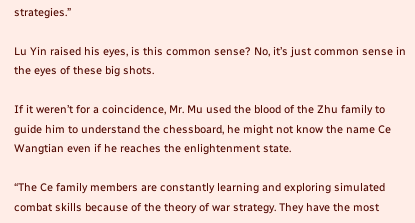strategies.”

Lu Yin raised his eyes, is this common sense? No, it’s just common sense in the eyes of these big shots.

If it weren’t for a coincidence, Mr. Mu used the blood of the Zhu family to guide him to understand the chessboard, he might not know the name Ce Wangtian even if he reaches the enlightenment state.

“The Ce family members are constantly learning and exploring simulated combat skills because of the theory of war strategy. They have the most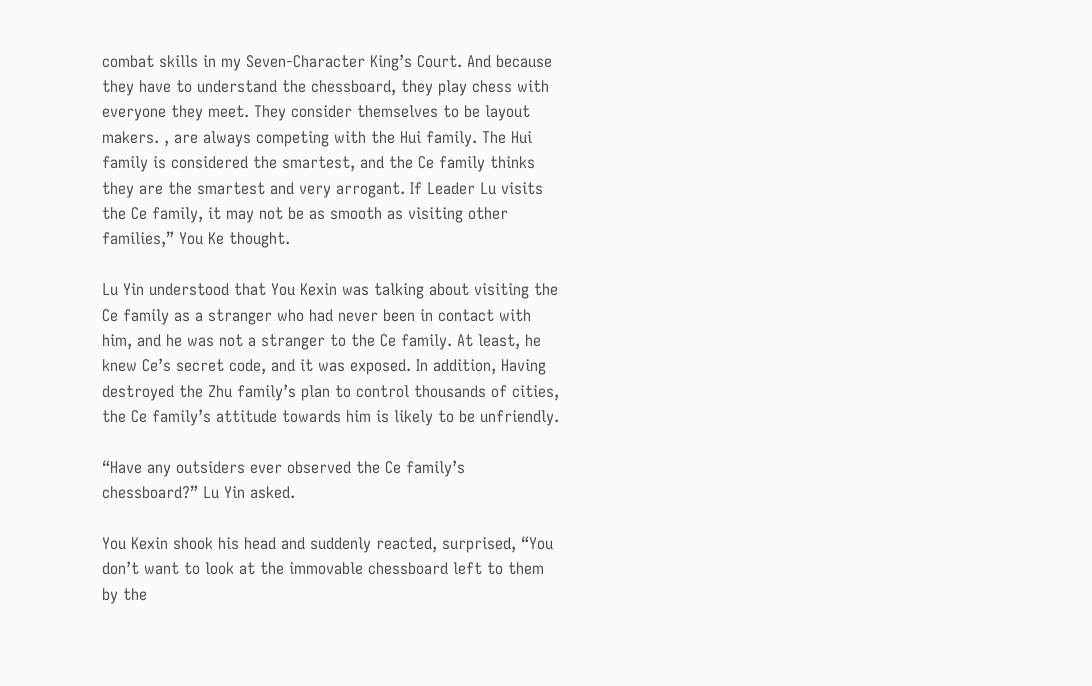combat skills in my Seven-Character King’s Court. And because they have to understand the chessboard, they play chess with everyone they meet. They consider themselves to be layout makers. , are always competing with the Hui family. The Hui family is considered the smartest, and the Ce family thinks they are the smartest and very arrogant. If Leader Lu visits the Ce family, it may not be as smooth as visiting other families,” You Ke thought.

Lu Yin understood that You Kexin was talking about visiting the Ce family as a stranger who had never been in contact with him, and he was not a stranger to the Ce family. At least, he knew Ce’s secret code, and it was exposed. In addition, Having destroyed the Zhu family’s plan to control thousands of cities, the Ce family’s attitude towards him is likely to be unfriendly.

“Have any outsiders ever observed the Ce family’s chessboard?” Lu Yin asked.

You Kexin shook his head and suddenly reacted, surprised, “You don’t want to look at the immovable chessboard left to them by the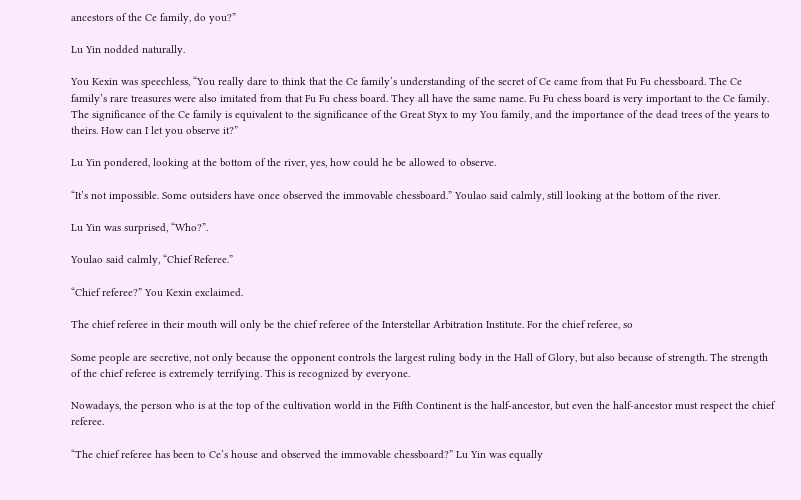ancestors of the Ce family, do you?”

Lu Yin nodded naturally.

You Kexin was speechless, “You really dare to think that the Ce family’s understanding of the secret of Ce came from that Fu Fu chessboard. The Ce family’s rare treasures were also imitated from that Fu Fu chess board. They all have the same name. Fu Fu chess board is very important to the Ce family. The significance of the Ce family is equivalent to the significance of the Great Styx to my You family, and the importance of the dead trees of the years to theirs. How can I let you observe it?”

Lu Yin pondered, looking at the bottom of the river, yes, how could he be allowed to observe.

“It’s not impossible. Some outsiders have once observed the immovable chessboard.” Youlao said calmly, still looking at the bottom of the river.

Lu Yin was surprised, “Who?”.

Youlao said calmly, “Chief Referee.”

“Chief referee?” You Kexin exclaimed.

The chief referee in their mouth will only be the chief referee of the Interstellar Arbitration Institute. For the chief referee, so

Some people are secretive, not only because the opponent controls the largest ruling body in the Hall of Glory, but also because of strength. The strength of the chief referee is extremely terrifying. This is recognized by everyone.

Nowadays, the person who is at the top of the cultivation world in the Fifth Continent is the half-ancestor, but even the half-ancestor must respect the chief referee.

“The chief referee has been to Ce’s house and observed the immovable chessboard?” Lu Yin was equally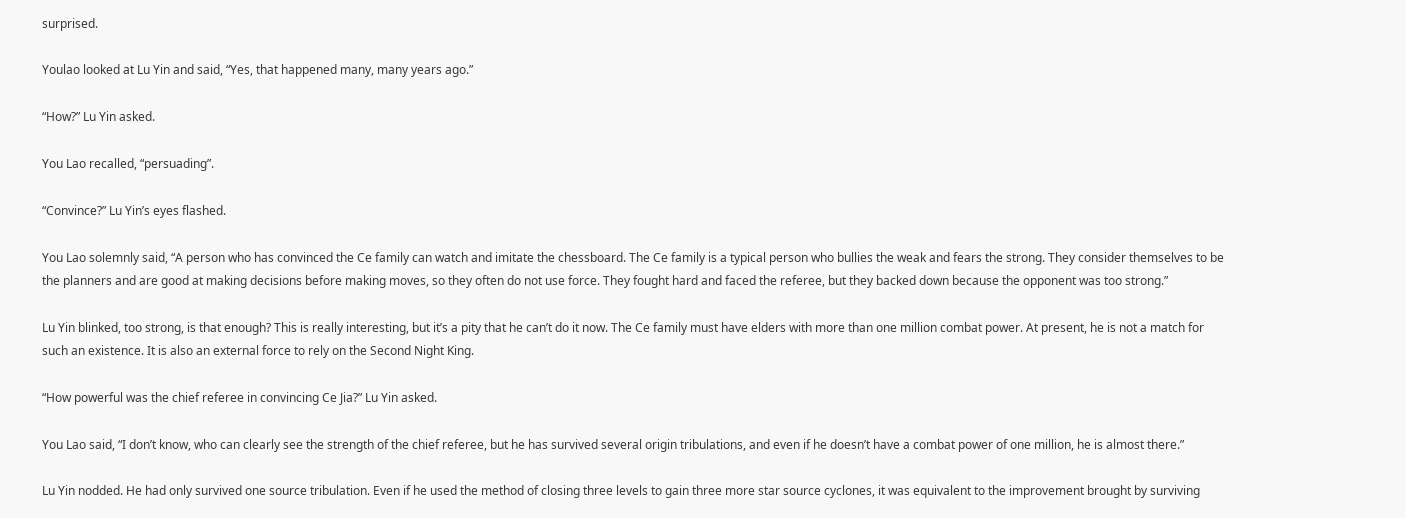surprised.

Youlao looked at Lu Yin and said, “Yes, that happened many, many years ago.”

“How?” Lu Yin asked.

You Lao recalled, “persuading”.

“Convince?” Lu Yin’s eyes flashed.

You Lao solemnly said, “A person who has convinced the Ce family can watch and imitate the chessboard. The Ce family is a typical person who bullies the weak and fears the strong. They consider themselves to be the planners and are good at making decisions before making moves, so they often do not use force. They fought hard and faced the referee, but they backed down because the opponent was too strong.”

Lu Yin blinked, too strong, is that enough? This is really interesting, but it’s a pity that he can’t do it now. The Ce family must have elders with more than one million combat power. At present, he is not a match for such an existence. It is also an external force to rely on the Second Night King.

“How powerful was the chief referee in convincing Ce Jia?” Lu Yin asked.

You Lao said, “I don’t know, who can clearly see the strength of the chief referee, but he has survived several origin tribulations, and even if he doesn’t have a combat power of one million, he is almost there.”

Lu Yin nodded. He had only survived one source tribulation. Even if he used the method of closing three levels to gain three more star source cyclones, it was equivalent to the improvement brought by surviving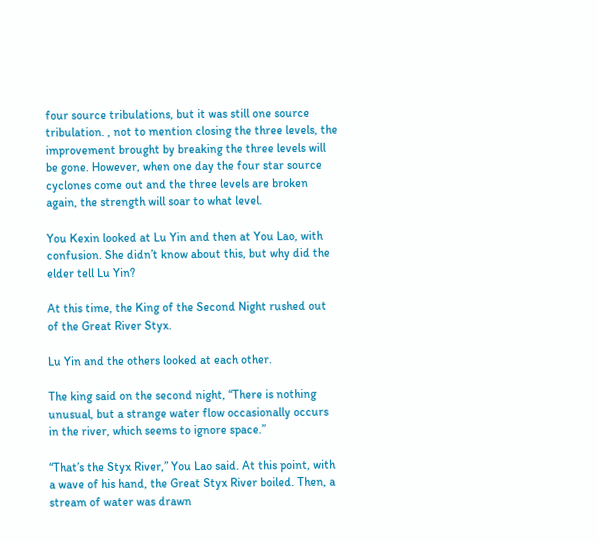four source tribulations, but it was still one source tribulation. , not to mention closing the three levels, the improvement brought by breaking the three levels will be gone. However, when one day the four star source cyclones come out and the three levels are broken again, the strength will soar to what level.

You Kexin looked at Lu Yin and then at You Lao, with confusion. She didn’t know about this, but why did the elder tell Lu Yin?

At this time, the King of the Second Night rushed out of the Great River Styx.

Lu Yin and the others looked at each other.

The king said on the second night, “There is nothing unusual, but a strange water flow occasionally occurs in the river, which seems to ignore space.”

“That’s the Styx River,” You Lao said. At this point, with a wave of his hand, the Great Styx River boiled. Then, a stream of water was drawn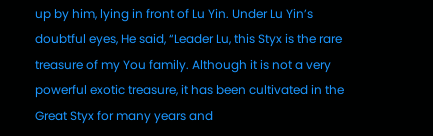up by him, lying in front of Lu Yin. Under Lu Yin’s doubtful eyes, He said, “Leader Lu, this Styx is the rare treasure of my You family. Although it is not a very powerful exotic treasure, it has been cultivated in the Great Styx for many years and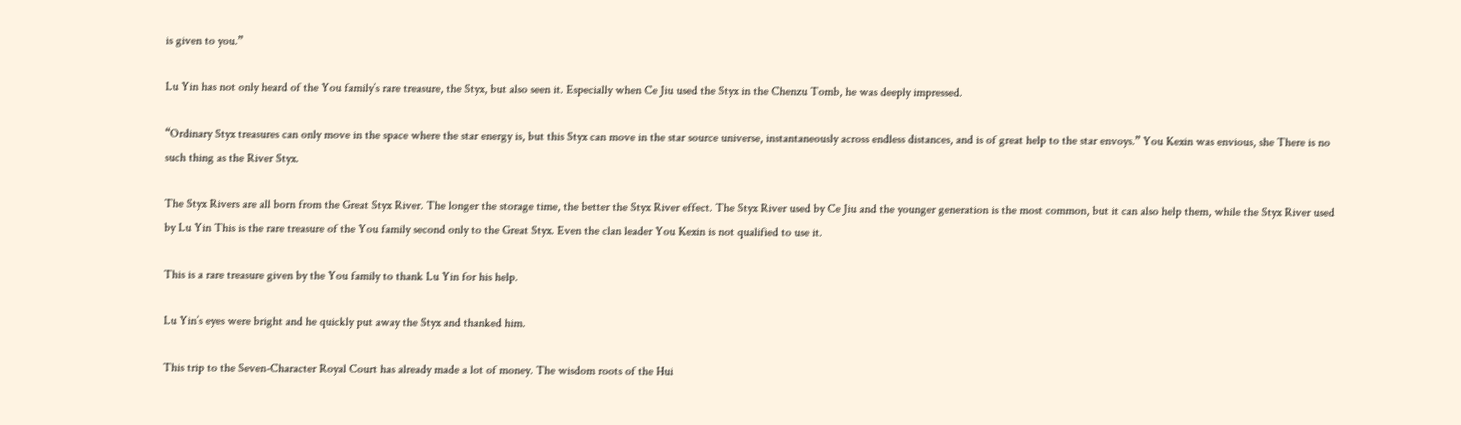is given to you.”

Lu Yin has not only heard of the You family’s rare treasure, the Styx, but also seen it. Especially when Ce Jiu used the Styx in the Chenzu Tomb, he was deeply impressed.

“Ordinary Styx treasures can only move in the space where the star energy is, but this Styx can move in the star source universe, instantaneously across endless distances, and is of great help to the star envoys.” You Kexin was envious, she There is no such thing as the River Styx.

The Styx Rivers are all born from the Great Styx River. The longer the storage time, the better the Styx River effect. The Styx River used by Ce Jiu and the younger generation is the most common, but it can also help them, while the Styx River used by Lu Yin This is the rare treasure of the You family second only to the Great Styx. Even the clan leader You Kexin is not qualified to use it.

This is a rare treasure given by the You family to thank Lu Yin for his help.

Lu Yin’s eyes were bright and he quickly put away the Styx and thanked him.

This trip to the Seven-Character Royal Court has already made a lot of money. The wisdom roots of the Hui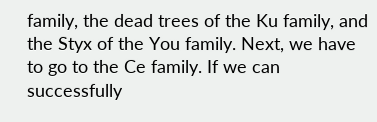family, the dead trees of the Ku family, and the Styx of the You family. Next, we have to go to the Ce family. If we can successfully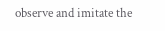observe and imitate the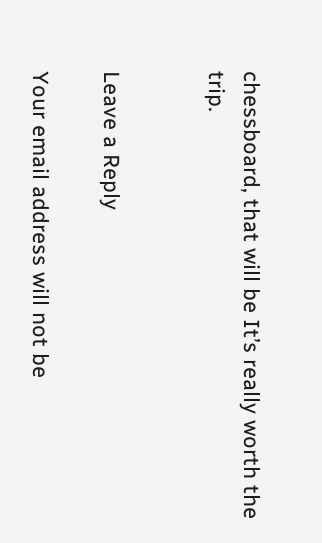chessboard, that will be It’s really worth the trip.


Leave a Reply

Your email address will not be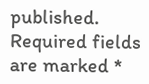published. Required fields are marked *